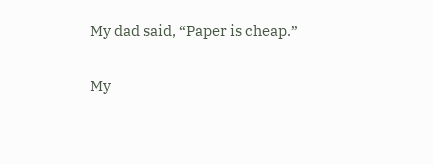My dad said, “Paper is cheap.”

My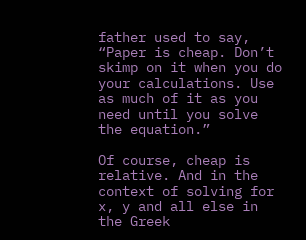father used to say, “Paper is cheap. Don’t skimp on it when you do your calculations. Use as much of it as you need until you solve the equation.”

Of course, cheap is relative. And in the context of solving for x, y and all else in the Greek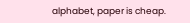alphabet, paper is cheap.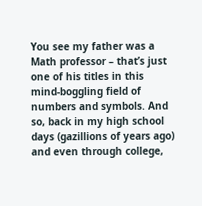You see my father was a Math professor – that’s just one of his titles in this mind-boggling field of numbers and symbols. And so, back in my high school days (gazillions of years ago) and even through college,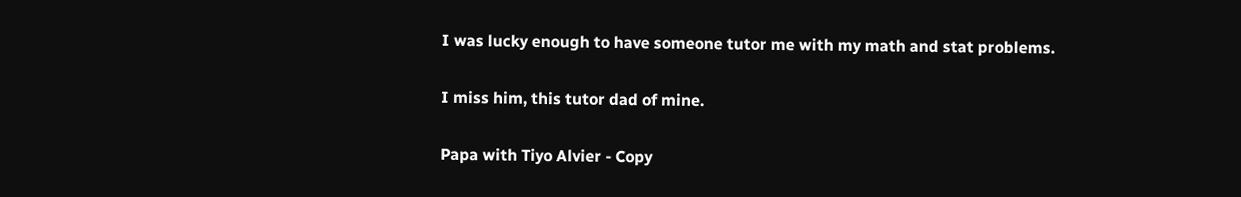I was lucky enough to have someone tutor me with my math and stat problems.

I miss him, this tutor dad of mine.

Papa with Tiyo Alvier - Copy